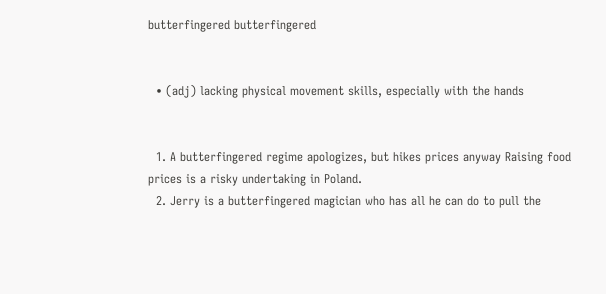butterfingered butterfingered


  • (adj) lacking physical movement skills, especially with the hands


  1. A butterfingered regime apologizes, but hikes prices anyway Raising food prices is a risky undertaking in Poland.
  2. Jerry is a butterfingered magician who has all he can do to pull the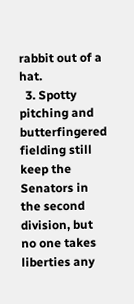rabbit out of a hat.
  3. Spotty pitching and butterfingered fielding still keep the Senators in the second division, but no one takes liberties any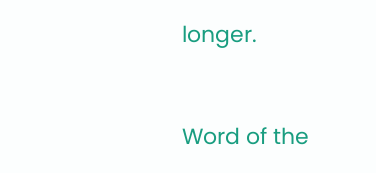longer.


Word of the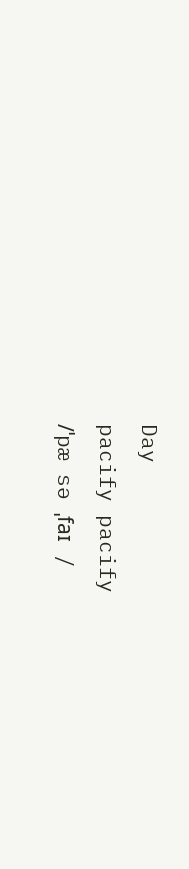Day
pacify pacify
/ˈpæ sə ˌfaɪ /